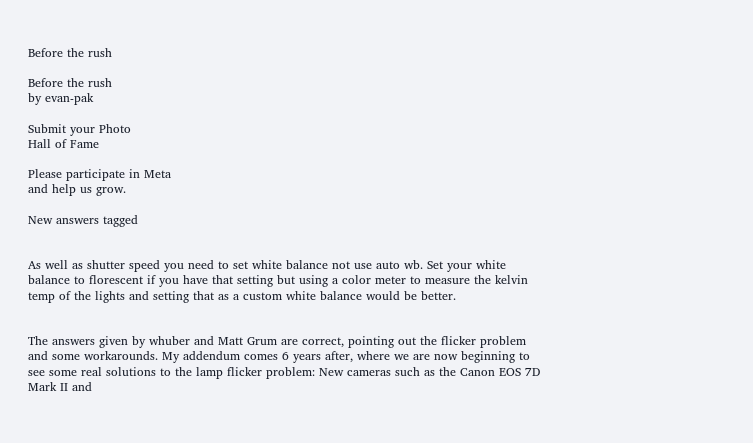Before the rush

Before the rush
by evan-pak

Submit your Photo
Hall of Fame

Please participate in Meta
and help us grow.

New answers tagged


As well as shutter speed you need to set white balance not use auto wb. Set your white balance to florescent if you have that setting but using a color meter to measure the kelvin temp of the lights and setting that as a custom white balance would be better.


The answers given by whuber and Matt Grum are correct, pointing out the flicker problem and some workarounds. My addendum comes 6 years after, where we are now beginning to see some real solutions to the lamp flicker problem: New cameras such as the Canon EOS 7D Mark II and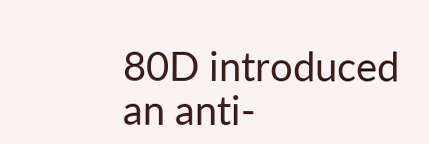80D introduced an anti-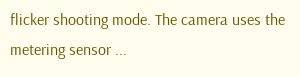flicker shooting mode. The camera uses the metering sensor ...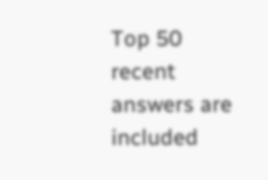Top 50 recent answers are included